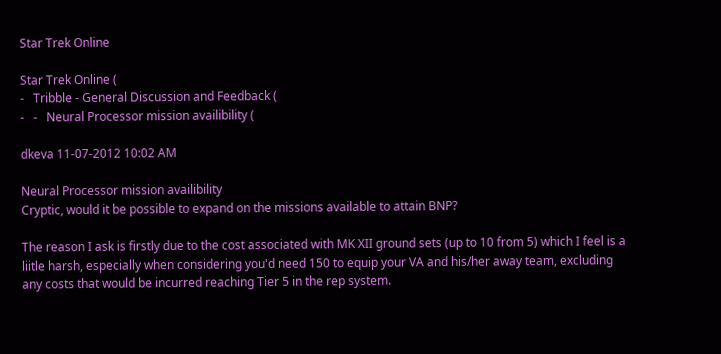Star Trek Online

Star Trek Online (
-   Tribble - General Discussion and Feedback (
-   -   Neural Processor mission availibility (

dkeva 11-07-2012 10:02 AM

Neural Processor mission availibility
Cryptic, would it be possible to expand on the missions available to attain BNP?

The reason I ask is firstly due to the cost associated with MK XII ground sets (up to 10 from 5) which I feel is a liitle harsh, especially when considering you'd need 150 to equip your VA and his/her away team, excluding any costs that would be incurred reaching Tier 5 in the rep system.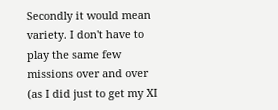Secondly it would mean variety. I don't have to play the same few missions over and over (as I did just to get my XI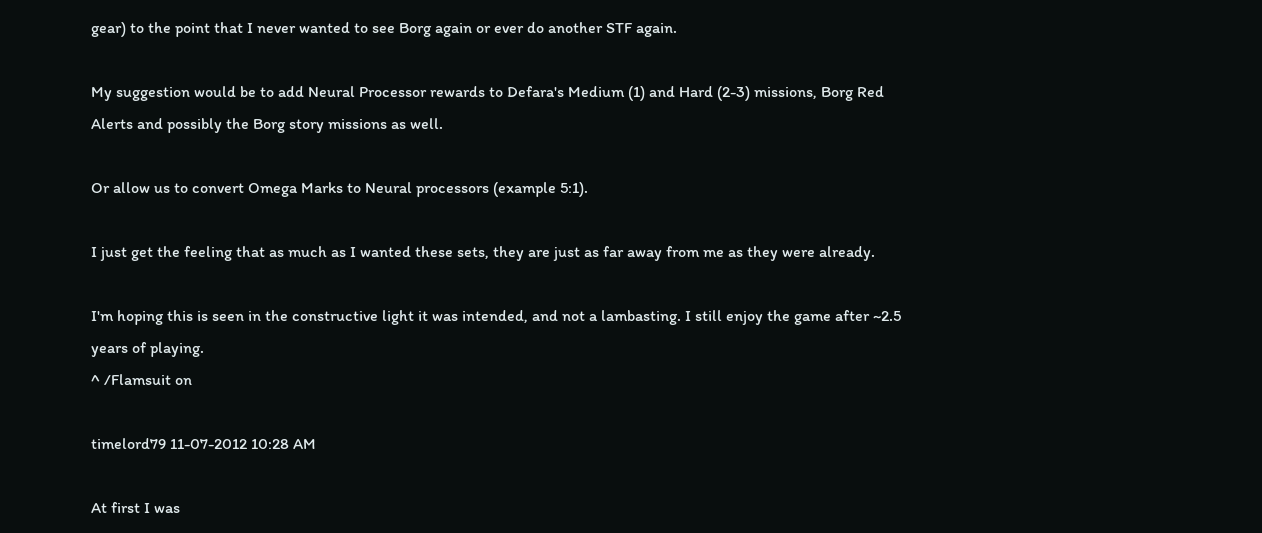gear) to the point that I never wanted to see Borg again or ever do another STF again.

My suggestion would be to add Neural Processor rewards to Defara's Medium (1) and Hard (2-3) missions, Borg Red Alerts and possibly the Borg story missions as well.

Or allow us to convert Omega Marks to Neural processors (example 5:1).

I just get the feeling that as much as I wanted these sets, they are just as far away from me as they were already.

I'm hoping this is seen in the constructive light it was intended, and not a lambasting. I still enjoy the game after ~2.5 years of playing.
^ /Flamsuit on

timelord79 11-07-2012 10:28 AM

At first I was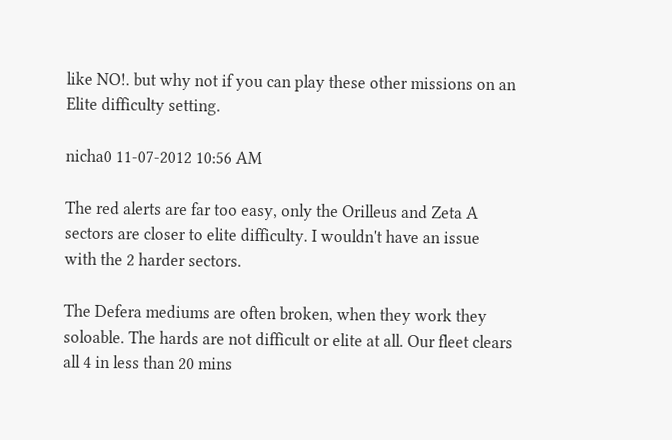like NO!. but why not if you can play these other missions on an Elite difficulty setting.

nicha0 11-07-2012 10:56 AM

The red alerts are far too easy, only the Orilleus and Zeta A sectors are closer to elite difficulty. I wouldn't have an issue with the 2 harder sectors.

The Defera mediums are often broken, when they work they soloable. The hards are not difficult or elite at all. Our fleet clears all 4 in less than 20 mins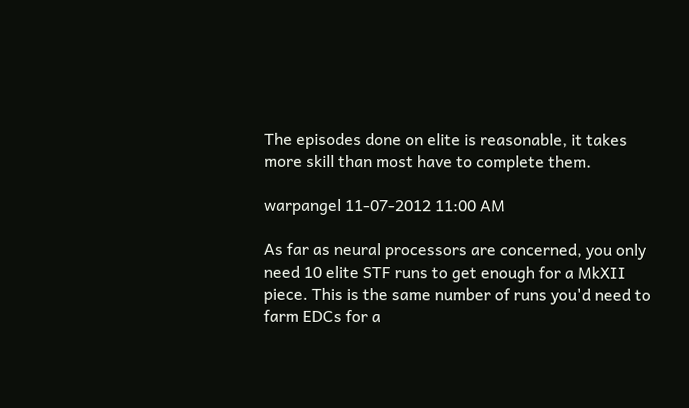The episodes done on elite is reasonable, it takes more skill than most have to complete them.

warpangel 11-07-2012 11:00 AM

As far as neural processors are concerned, you only need 10 elite STF runs to get enough for a MkXII piece. This is the same number of runs you'd need to farm EDCs for a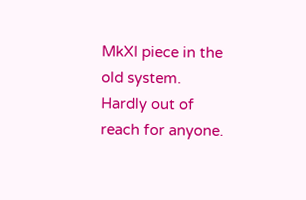MkXI piece in the old system. Hardly out of reach for anyone.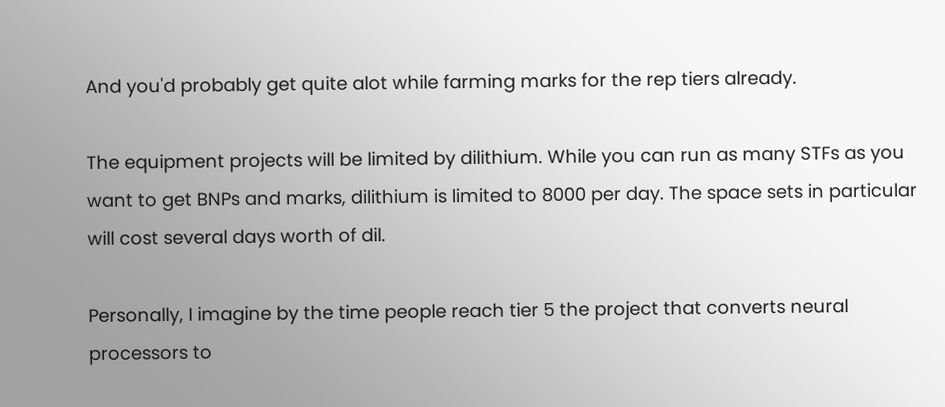And you'd probably get quite alot while farming marks for the rep tiers already.

The equipment projects will be limited by dilithium. While you can run as many STFs as you want to get BNPs and marks, dilithium is limited to 8000 per day. The space sets in particular will cost several days worth of dil.

Personally, I imagine by the time people reach tier 5 the project that converts neural processors to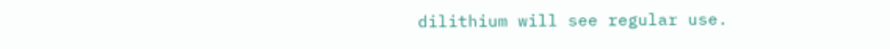dilithium will see regular use.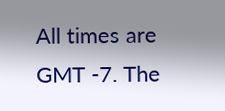All times are GMT -7. The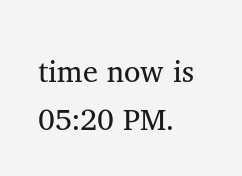time now is 05:20 PM.